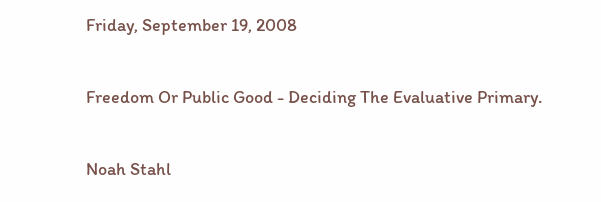Friday, September 19, 2008

Freedom Or Public Good - Deciding The Evaluative Primary.

Noah Stahl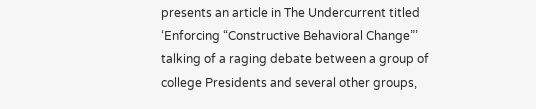presents an article in The Undercurrent titled ‘Enforcing “Constructive Behavioral Change”’ talking of a raging debate between a group of college Presidents and several other groups,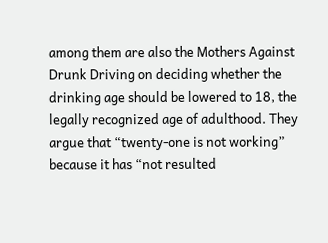among them are also the Mothers Against Drunk Driving on deciding whether the drinking age should be lowered to 18, the legally recognized age of adulthood. They argue that “twenty-one is not working” because it has “not resulted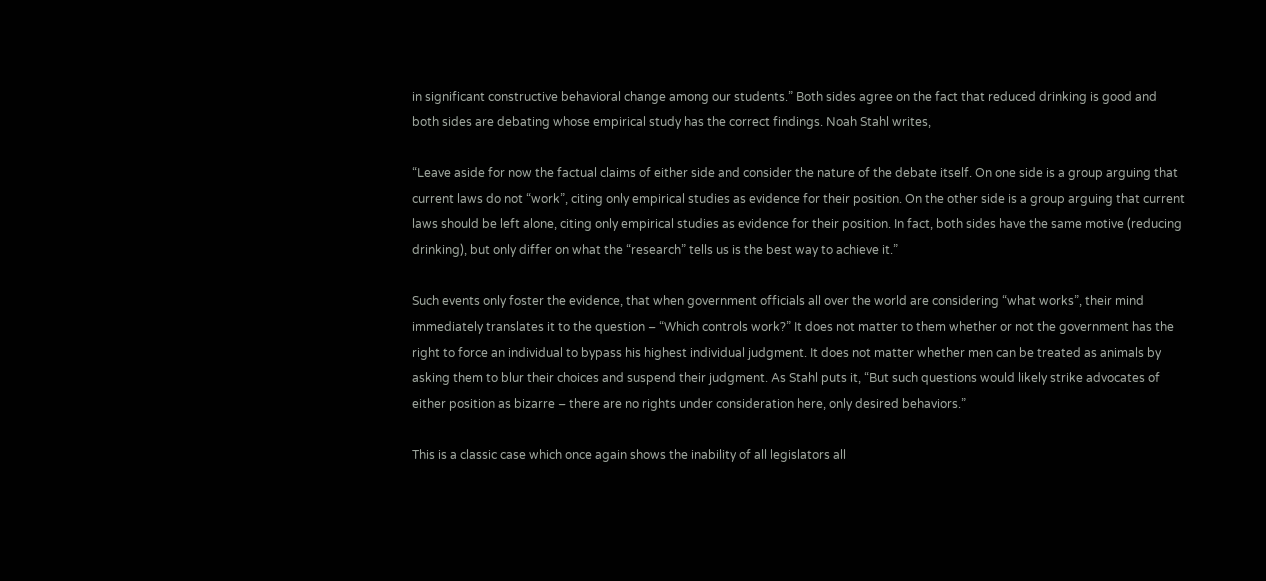in significant constructive behavioral change among our students.” Both sides agree on the fact that reduced drinking is good and both sides are debating whose empirical study has the correct findings. Noah Stahl writes,

“Leave aside for now the factual claims of either side and consider the nature of the debate itself. On one side is a group arguing that current laws do not “work”, citing only empirical studies as evidence for their position. On the other side is a group arguing that current laws should be left alone, citing only empirical studies as evidence for their position. In fact, both sides have the same motive (reducing drinking), but only differ on what the “research” tells us is the best way to achieve it.”

Such events only foster the evidence, that when government officials all over the world are considering “what works”, their mind immediately translates it to the question – “Which controls work?” It does not matter to them whether or not the government has the right to force an individual to bypass his highest individual judgment. It does not matter whether men can be treated as animals by asking them to blur their choices and suspend their judgment. As Stahl puts it, “But such questions would likely strike advocates of either position as bizarre – there are no rights under consideration here, only desired behaviors.”

This is a classic case which once again shows the inability of all legislators all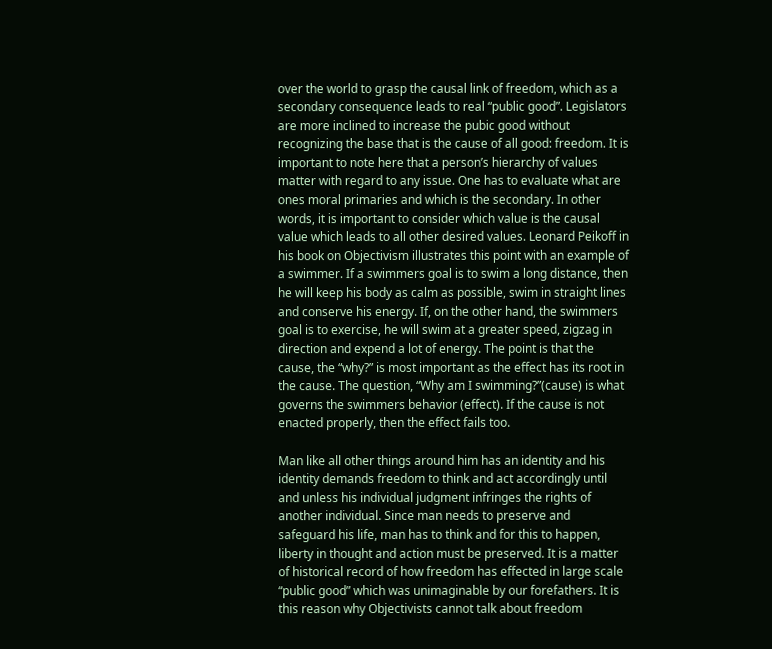over the world to grasp the causal link of freedom, which as a secondary consequence leads to real “public good”. Legislators are more inclined to increase the pubic good without recognizing the base that is the cause of all good: freedom. It is important to note here that a person’s hierarchy of values matter with regard to any issue. One has to evaluate what are ones moral primaries and which is the secondary. In other words, it is important to consider which value is the causal value which leads to all other desired values. Leonard Peikoff in his book on Objectivism illustrates this point with an example of a swimmer. If a swimmers goal is to swim a long distance, then he will keep his body as calm as possible, swim in straight lines and conserve his energy. If, on the other hand, the swimmers goal is to exercise, he will swim at a greater speed, zigzag in direction and expend a lot of energy. The point is that the cause, the “why?” is most important as the effect has its root in the cause. The question, “Why am I swimming?”(cause) is what governs the swimmers behavior (effect). If the cause is not enacted properly, then the effect fails too.

Man like all other things around him has an identity and his identity demands freedom to think and act accordingly until and unless his individual judgment infringes the rights of another individual. Since man needs to preserve and safeguard his life, man has to think and for this to happen, liberty in thought and action must be preserved. It is a matter of historical record of how freedom has effected in large scale “public good” which was unimaginable by our forefathers. It is this reason why Objectivists cannot talk about freedom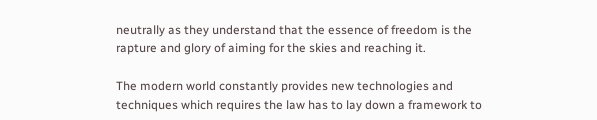neutrally as they understand that the essence of freedom is the rapture and glory of aiming for the skies and reaching it.

The modern world constantly provides new technologies and techniques which requires the law has to lay down a framework to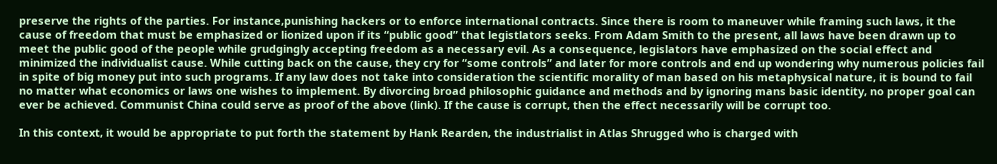preserve the rights of the parties. For instance,punishing hackers or to enforce international contracts. Since there is room to maneuver while framing such laws, it the cause of freedom that must be emphasized or lionized upon if its “public good” that legistlators seeks. From Adam Smith to the present, all laws have been drawn up to meet the public good of the people while grudgingly accepting freedom as a necessary evil. As a consequence, legislators have emphasized on the social effect and minimized the individualist cause. While cutting back on the cause, they cry for “some controls” and later for more controls and end up wondering why numerous policies fail in spite of big money put into such programs. If any law does not take into consideration the scientific morality of man based on his metaphysical nature, it is bound to fail no matter what economics or laws one wishes to implement. By divorcing broad philosophic guidance and methods and by ignoring mans basic identity, no proper goal can ever be achieved. Communist China could serve as proof of the above (link). If the cause is corrupt, then the effect necessarily will be corrupt too.

In this context, it would be appropriate to put forth the statement by Hank Rearden, the industrialist in Atlas Shrugged who is charged with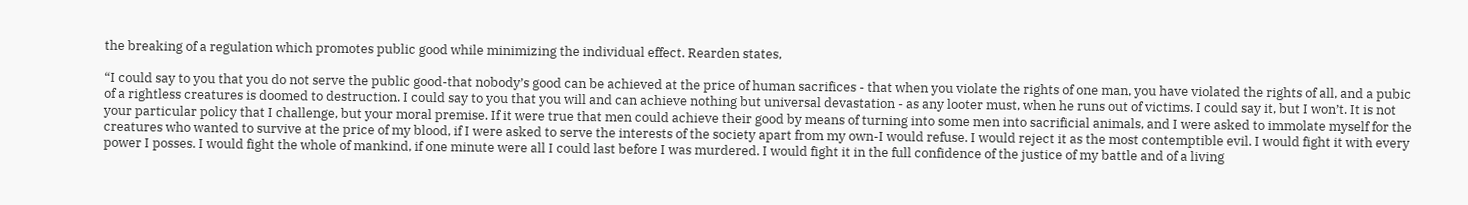the breaking of a regulation which promotes public good while minimizing the individual effect. Rearden states,

“I could say to you that you do not serve the public good-that nobody’s good can be achieved at the price of human sacrifices - that when you violate the rights of one man, you have violated the rights of all, and a pubic of a rightless creatures is doomed to destruction. I could say to you that you will and can achieve nothing but universal devastation - as any looter must, when he runs out of victims. I could say it, but I won’t. It is not your particular policy that I challenge, but your moral premise. If it were true that men could achieve their good by means of turning into some men into sacrificial animals, and I were asked to immolate myself for the creatures who wanted to survive at the price of my blood, if I were asked to serve the interests of the society apart from my own-I would refuse. I would reject it as the most contemptible evil. I would fight it with every power I posses. I would fight the whole of mankind, if one minute were all I could last before I was murdered. I would fight it in the full confidence of the justice of my battle and of a living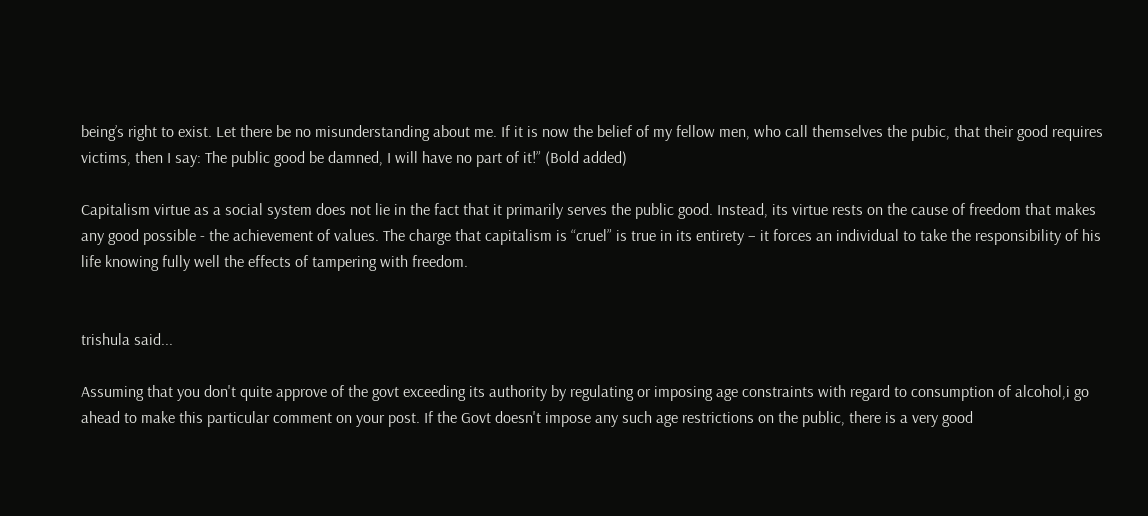being’s right to exist. Let there be no misunderstanding about me. If it is now the belief of my fellow men, who call themselves the pubic, that their good requires victims, then I say: The public good be damned, I will have no part of it!” (Bold added)

Capitalism virtue as a social system does not lie in the fact that it primarily serves the public good. Instead, its virtue rests on the cause of freedom that makes any good possible - the achievement of values. The charge that capitalism is “cruel” is true in its entirety – it forces an individual to take the responsibility of his life knowing fully well the effects of tampering with freedom.


trishula said...

Assuming that you don't quite approve of the govt exceeding its authority by regulating or imposing age constraints with regard to consumption of alcohol,i go ahead to make this particular comment on your post. If the Govt doesn't impose any such age restrictions on the public, there is a very good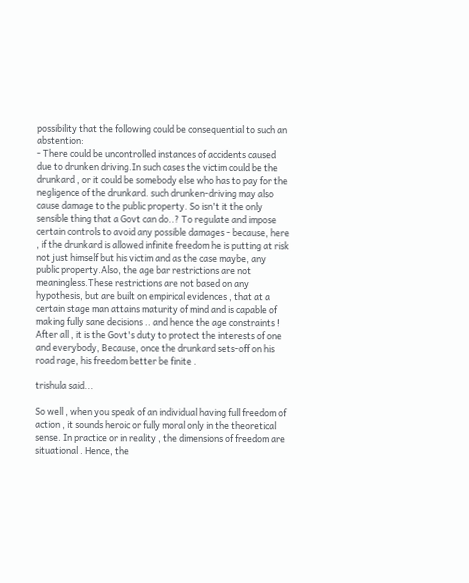possibility that the following could be consequential to such an abstention:
- There could be uncontrolled instances of accidents caused due to drunken driving.In such cases the victim could be the drunkard , or it could be somebody else who has to pay for the negligence of the drunkard. such drunken-driving may also cause damage to the public property. So isn't it the only sensible thing that a Govt can do..? To regulate and impose certain controls to avoid any possible damages - because, here , if the drunkard is allowed infinite freedom he is putting at risk not just himself but his victim and as the case maybe, any public property.Also, the age bar restrictions are not meaningless.These restrictions are not based on any hypothesis, but are built on empirical evidences , that at a certain stage man attains maturity of mind and is capable of making fully sane decisions .. and hence the age constraints ! After all , it is the Govt's duty to protect the interests of one and everybody, Because, once the drunkard sets-off on his road rage, his freedom better be finite .

trishula said...

So well , when you speak of an individual having full freedom of action , it sounds heroic or fully moral only in the theoretical sense. In practice or in reality , the dimensions of freedom are situational . Hence, the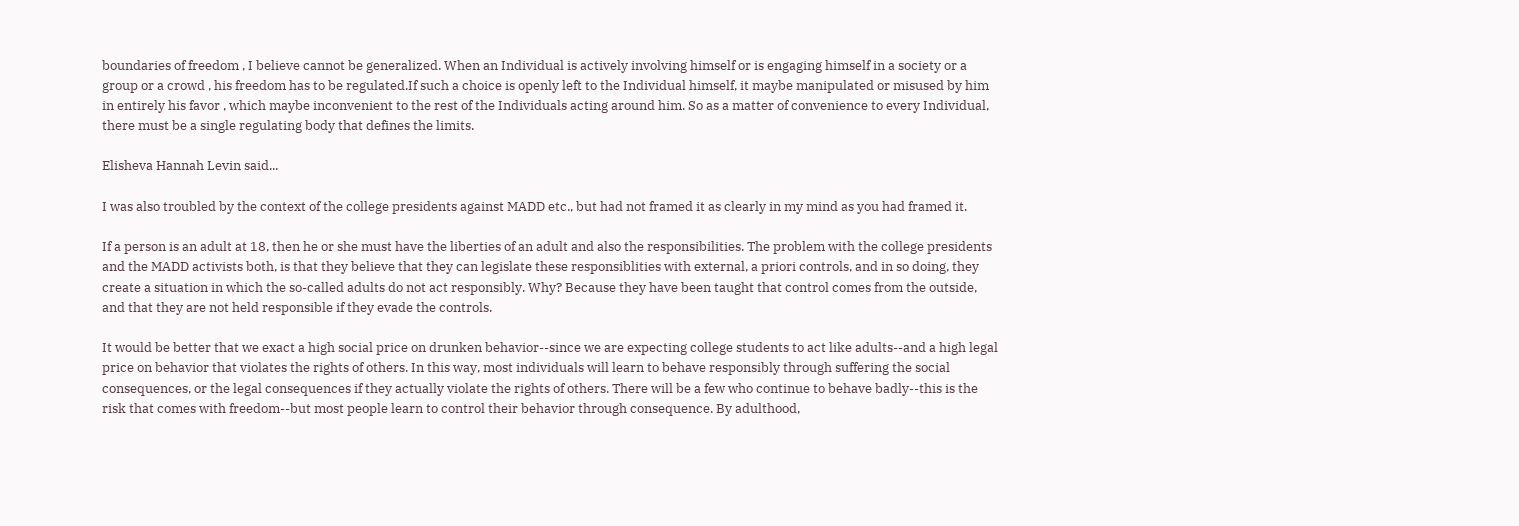boundaries of freedom , I believe cannot be generalized. When an Individual is actively involving himself or is engaging himself in a society or a group or a crowd , his freedom has to be regulated.If such a choice is openly left to the Individual himself, it maybe manipulated or misused by him in entirely his favor , which maybe inconvenient to the rest of the Individuals acting around him. So as a matter of convenience to every Individual, there must be a single regulating body that defines the limits.

Elisheva Hannah Levin said...

I was also troubled by the context of the college presidents against MADD etc., but had not framed it as clearly in my mind as you had framed it.

If a person is an adult at 18, then he or she must have the liberties of an adult and also the responsibilities. The problem with the college presidents and the MADD activists both, is that they believe that they can legislate these responsiblities with external, a priori controls, and in so doing, they create a situation in which the so-called adults do not act responsibly. Why? Because they have been taught that control comes from the outside, and that they are not held responsible if they evade the controls.

It would be better that we exact a high social price on drunken behavior--since we are expecting college students to act like adults--and a high legal price on behavior that violates the rights of others. In this way, most individuals will learn to behave responsibly through suffering the social consequences, or the legal consequences if they actually violate the rights of others. There will be a few who continue to behave badly--this is the risk that comes with freedom--but most people learn to control their behavior through consequence. By adulthood,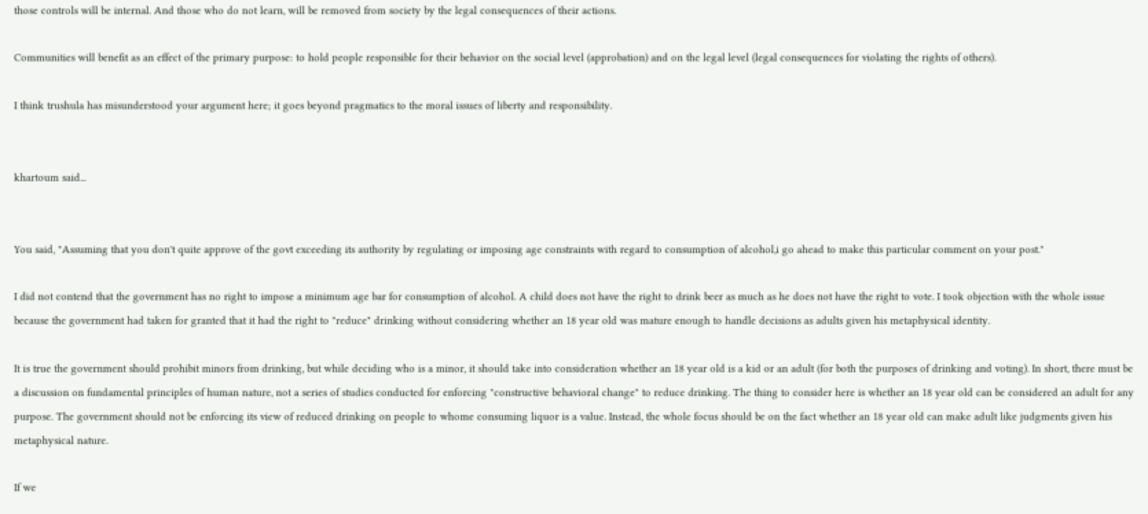those controls will be internal. And those who do not learn, will be removed from society by the legal consequences of their actions.

Communities will benefit as an effect of the primary purpose: to hold people responsible for their behavior on the social level (approbation) and on the legal level (legal consequences for violating the rights of others).

I think trushula has misunderstood your argument here; it goes beyond pragmatics to the moral issues of liberty and responsibility.


khartoum said...


You said, "Assuming that you don't quite approve of the govt exceeding its authority by regulating or imposing age constraints with regard to consumption of alcohol,i go ahead to make this particular comment on your post."

I did not contend that the government has no right to impose a minimum age bar for consumption of alcohol. A child does not have the right to drink beer as much as he does not have the right to vote. I took objection with the whole issue because the government had taken for granted that it had the right to "reduce" drinking without considering whether an 18 year old was mature enough to handle decisions as adults given his metaphysical identity.

It is true the government should prohibit minors from drinking, but while deciding who is a minor, it should take into consideration whether an 18 year old is a kid or an adult (for both the purposes of drinking and voting). In short, there must be a discussion on fundamental principles of human nature, not a series of studies conducted for enforcing "constructive behavioral change" to reduce drinking. The thing to consider here is whether an 18 year old can be considered an adult for any purpose. The government should not be enforcing its view of reduced drinking on people to whome consuming liquor is a value. Instead, the whole focus should be on the fact whether an 18 year old can make adult like judgments given his metaphysical nature.

If we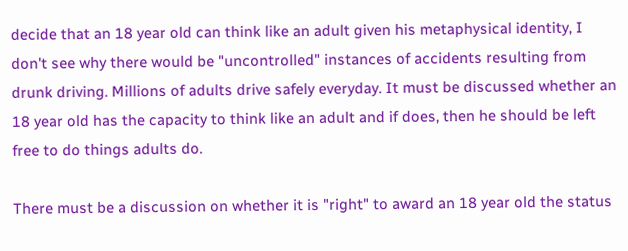decide that an 18 year old can think like an adult given his metaphysical identity, I don't see why there would be "uncontrolled" instances of accidents resulting from drunk driving. Millions of adults drive safely everyday. It must be discussed whether an 18 year old has the capacity to think like an adult and if does, then he should be left free to do things adults do.

There must be a discussion on whether it is "right" to award an 18 year old the status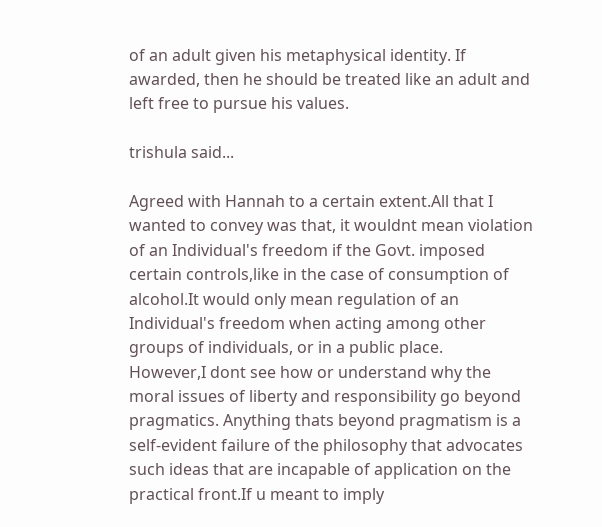of an adult given his metaphysical identity. If awarded, then he should be treated like an adult and left free to pursue his values.

trishula said...

Agreed with Hannah to a certain extent.All that I wanted to convey was that, it wouldnt mean violation of an Individual's freedom if the Govt. imposed certain controls,like in the case of consumption of alcohol.It would only mean regulation of an Individual's freedom when acting among other groups of individuals, or in a public place.
However,I dont see how or understand why the moral issues of liberty and responsibility go beyond pragmatics. Anything thats beyond pragmatism is a self-evident failure of the philosophy that advocates such ideas that are incapable of application on the practical front.If u meant to imply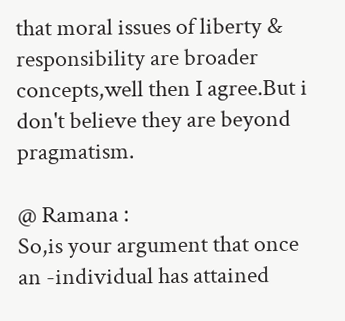that moral issues of liberty & responsibility are broader concepts,well then I agree.But i don't believe they are beyond pragmatism.

@ Ramana :
So,is your argument that once an -individual has attained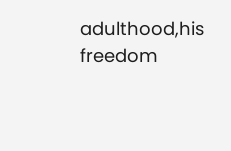adulthood,his freedom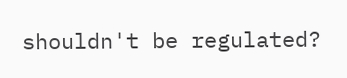shouldn't be regulated?